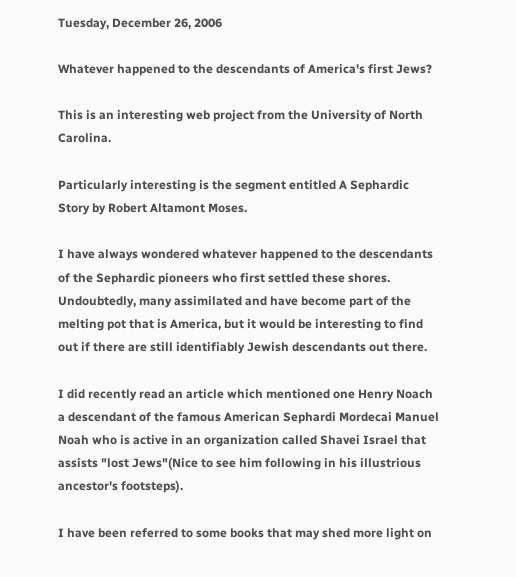Tuesday, December 26, 2006

Whatever happened to the descendants of America's first Jews?

This is an interesting web project from the University of North Carolina.

Particularly interesting is the segment entitled A Sephardic Story by Robert Altamont Moses.

I have always wondered whatever happened to the descendants of the Sephardic pioneers who first settled these shores. Undoubtedly, many assimilated and have become part of the melting pot that is America, but it would be interesting to find out if there are still identifiably Jewish descendants out there.

I did recently read an article which mentioned one Henry Noach a descendant of the famous American Sephardi Mordecai Manuel Noah who is active in an organization called Shavei Israel that assists "lost Jews"(Nice to see him following in his illustrious ancestor's footsteps).

I have been referred to some books that may shed more light on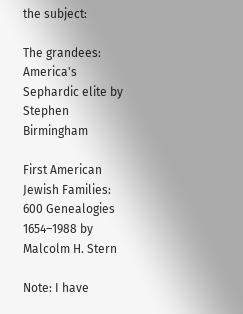the subject:

The grandees: America's Sephardic elite by Stephen Birmingham

First American Jewish Families: 600 Genealogies 1654–1988 by Malcolm H. Stern

Note: I have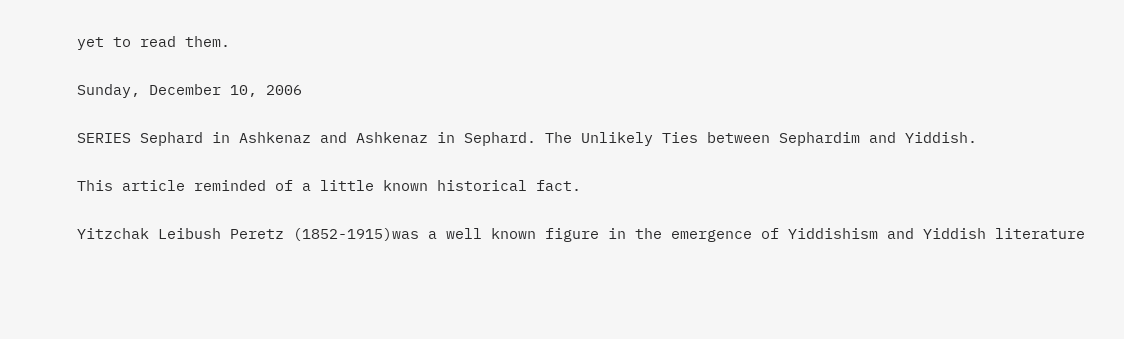yet to read them.

Sunday, December 10, 2006

SERIES Sephard in Ashkenaz and Ashkenaz in Sephard. The Unlikely Ties between Sephardim and Yiddish.

This article reminded of a little known historical fact.

Yitzchak Leibush Peretz (1852-1915)was a well known figure in the emergence of Yiddishism and Yiddish literature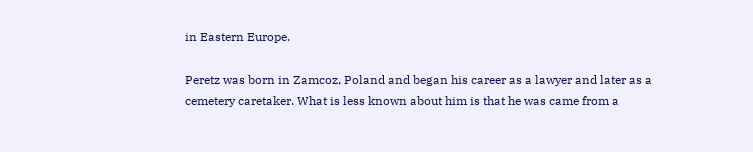in Eastern Europe.

Peretz was born in Zamcoz, Poland and began his career as a lawyer and later as a cemetery caretaker. What is less known about him is that he was came from a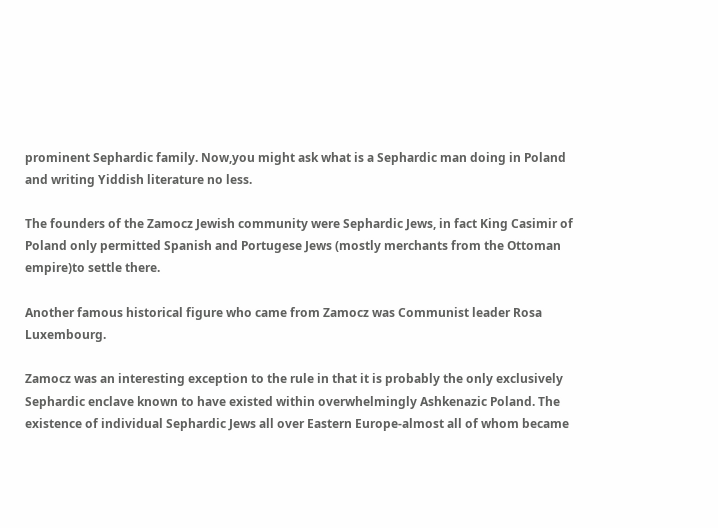prominent Sephardic family. Now,you might ask what is a Sephardic man doing in Poland and writing Yiddish literature no less.

The founders of the Zamocz Jewish community were Sephardic Jews, in fact King Casimir of Poland only permitted Spanish and Portugese Jews (mostly merchants from the Ottoman empire)to settle there.

Another famous historical figure who came from Zamocz was Communist leader Rosa Luxembourg.

Zamocz was an interesting exception to the rule in that it is probably the only exclusively Sephardic enclave known to have existed within overwhelmingly Ashkenazic Poland. The existence of individual Sephardic Jews all over Eastern Europe-almost all of whom became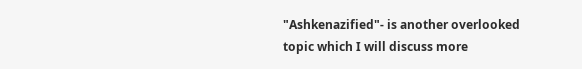"Ashkenazified"- is another overlooked topic which I will discuss more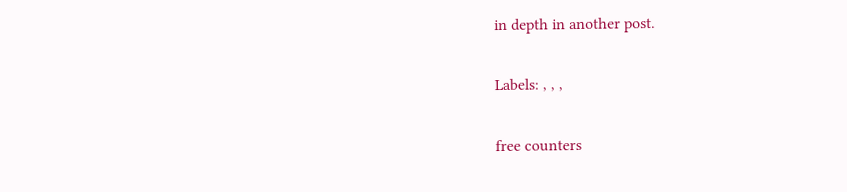in depth in another post.

Labels: , , ,

free counters